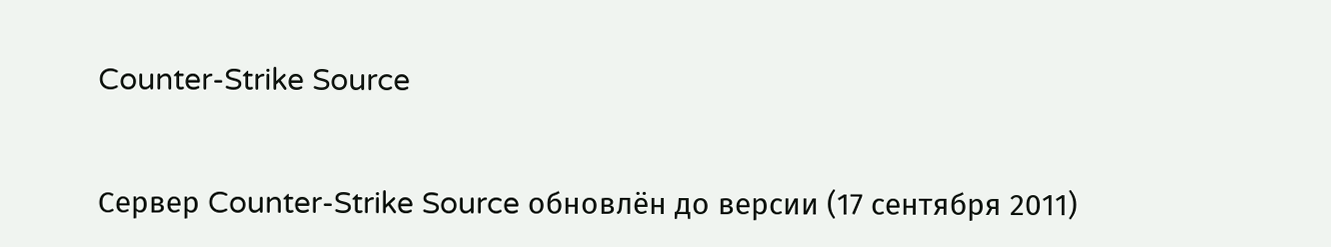Counter-Strike Source


Сервер Counter-Strike Source обновлён до версии (17 сентября 2011)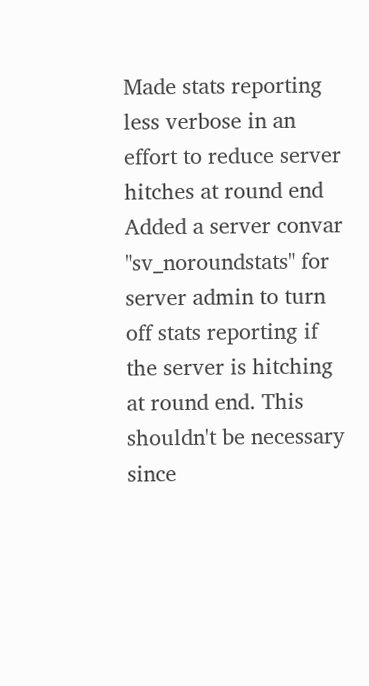Made stats reporting less verbose in an effort to reduce server hitches at round end
Added a server convar "sv_noroundstats" for server admin to turn off stats reporting if the server is hitching at round end. This shouldn't be necessary since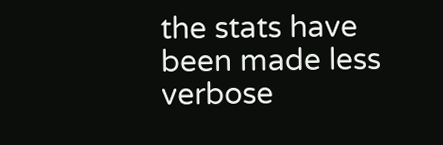the stats have been made less verbose